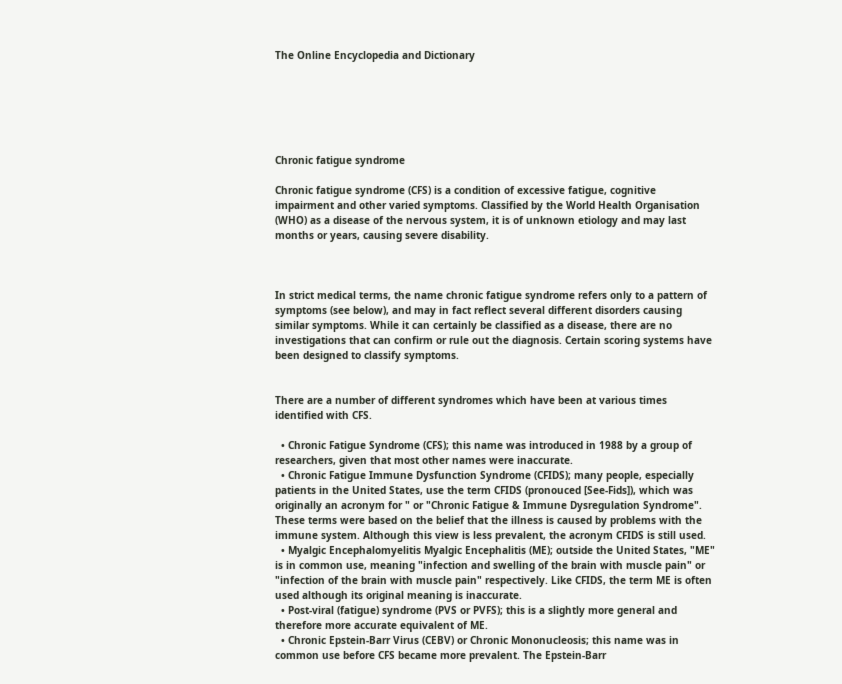The Online Encyclopedia and Dictionary






Chronic fatigue syndrome

Chronic fatigue syndrome (CFS) is a condition of excessive fatigue, cognitive impairment and other varied symptoms. Classified by the World Health Organisation (WHO) as a disease of the nervous system, it is of unknown etiology and may last months or years, causing severe disability.



In strict medical terms, the name chronic fatigue syndrome refers only to a pattern of symptoms (see below), and may in fact reflect several different disorders causing similar symptoms. While it can certainly be classified as a disease, there are no investigations that can confirm or rule out the diagnosis. Certain scoring systems have been designed to classify symptoms.


There are a number of different syndromes which have been at various times identified with CFS.

  • Chronic Fatigue Syndrome (CFS); this name was introduced in 1988 by a group of researchers, given that most other names were inaccurate.
  • Chronic Fatigue Immune Dysfunction Syndrome (CFIDS); many people, especially patients in the United States, use the term CFIDS (pronouced [See-Fids]), which was originally an acronym for " or "Chronic Fatigue & Immune Dysregulation Syndrome". These terms were based on the belief that the illness is caused by problems with the immune system. Although this view is less prevalent, the acronym CFIDS is still used.
  • Myalgic Encephalomyelitis Myalgic Encephalitis (ME); outside the United States, "ME" is in common use, meaning "infection and swelling of the brain with muscle pain" or "infection of the brain with muscle pain" respectively. Like CFIDS, the term ME is often used although its original meaning is inaccurate.
  • Post-viral (fatigue) syndrome (PVS or PVFS); this is a slightly more general and therefore more accurate equivalent of ME.
  • Chronic Epstein-Barr Virus (CEBV) or Chronic Mononucleosis; this name was in common use before CFS became more prevalent. The Epstein-Barr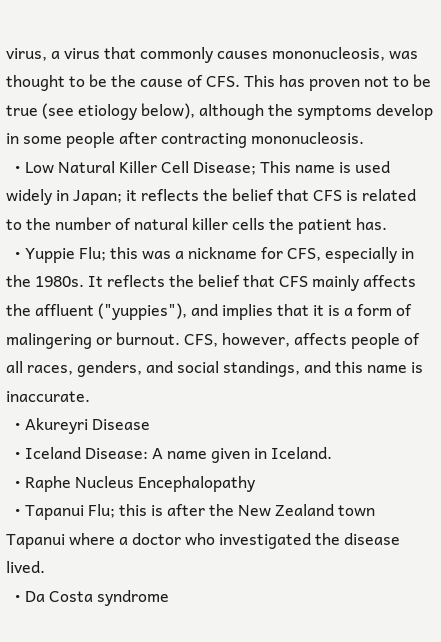virus, a virus that commonly causes mononucleosis, was thought to be the cause of CFS. This has proven not to be true (see etiology below), although the symptoms develop in some people after contracting mononucleosis.
  • Low Natural Killer Cell Disease; This name is used widely in Japan; it reflects the belief that CFS is related to the number of natural killer cells the patient has.
  • Yuppie Flu; this was a nickname for CFS, especially in the 1980s. It reflects the belief that CFS mainly affects the affluent ("yuppies"), and implies that it is a form of malingering or burnout. CFS, however, affects people of all races, genders, and social standings, and this name is inaccurate.
  • Akureyri Disease
  • Iceland Disease: A name given in Iceland.
  • Raphe Nucleus Encephalopathy
  • Tapanui Flu; this is after the New Zealand town Tapanui where a doctor who investigated the disease lived.
  • Da Costa syndrome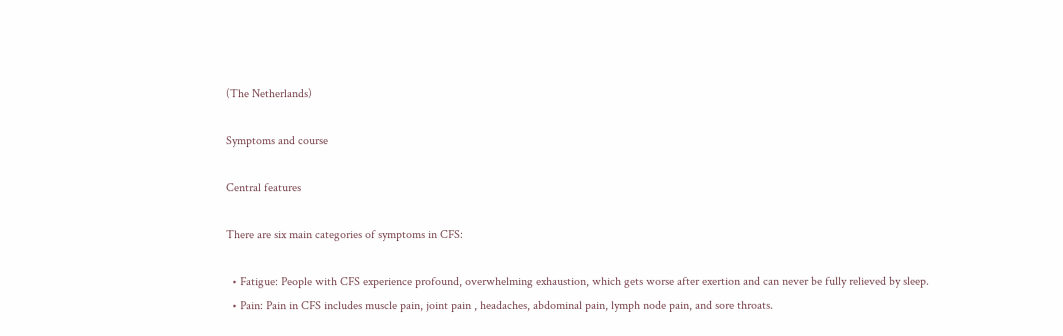(The Netherlands)

Symptoms and course

Central features

There are six main categories of symptoms in CFS:

  • Fatigue: People with CFS experience profound, overwhelming exhaustion, which gets worse after exertion and can never be fully relieved by sleep.
  • Pain: Pain in CFS includes muscle pain, joint pain , headaches, abdominal pain, lymph node pain, and sore throats.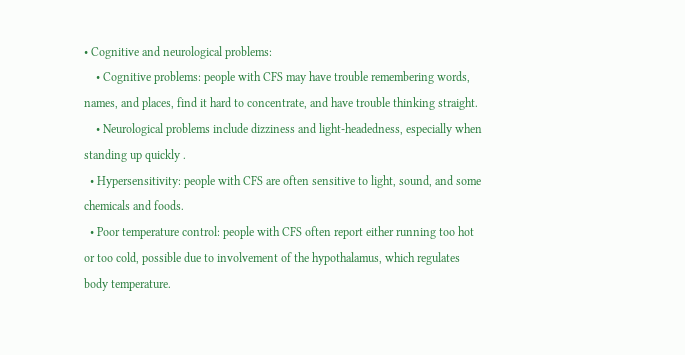• Cognitive and neurological problems:
    • Cognitive problems: people with CFS may have trouble remembering words, names, and places, find it hard to concentrate, and have trouble thinking straight.
    • Neurological problems include dizziness and light-headedness, especially when standing up quickly .
  • Hypersensitivity: people with CFS are often sensitive to light, sound, and some chemicals and foods.
  • Poor temperature control: people with CFS often report either running too hot or too cold, possible due to involvement of the hypothalamus, which regulates body temperature.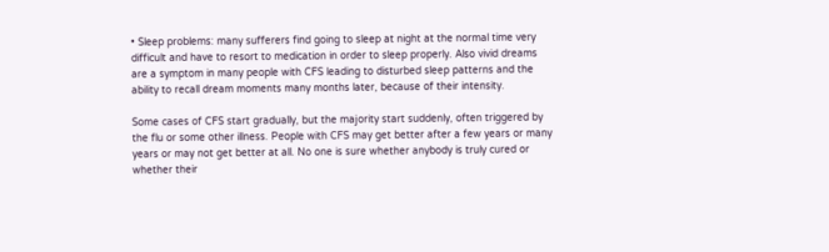• Sleep problems: many sufferers find going to sleep at night at the normal time very difficult and have to resort to medication in order to sleep properly. Also vivid dreams are a symptom in many people with CFS leading to disturbed sleep patterns and the ability to recall dream moments many months later, because of their intensity.

Some cases of CFS start gradually, but the majority start suddenly, often triggered by the flu or some other illness. People with CFS may get better after a few years or many years or may not get better at all. No one is sure whether anybody is truly cured or whether their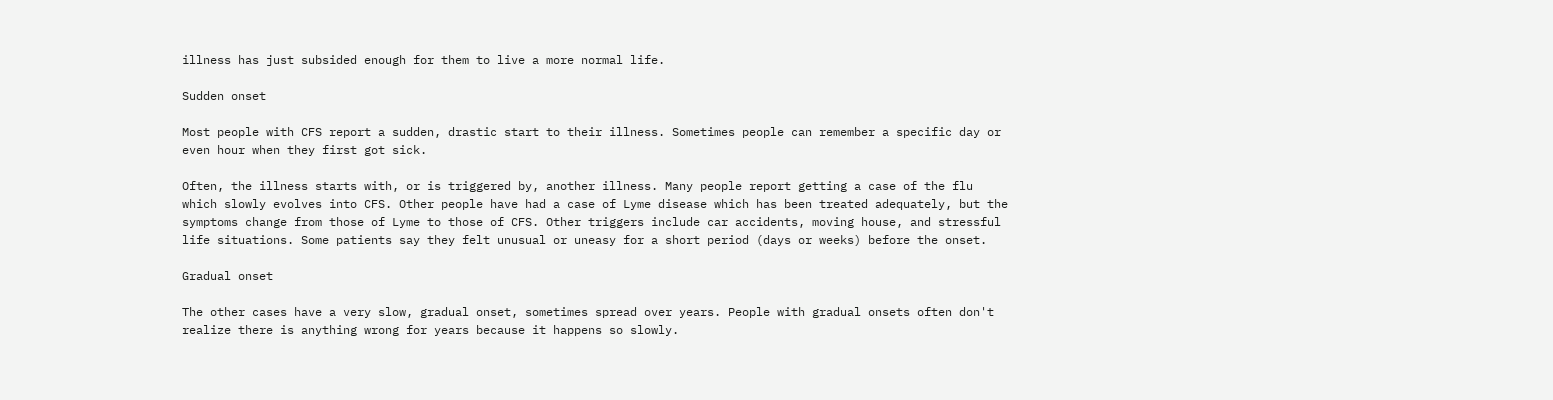illness has just subsided enough for them to live a more normal life.

Sudden onset

Most people with CFS report a sudden, drastic start to their illness. Sometimes people can remember a specific day or even hour when they first got sick.

Often, the illness starts with, or is triggered by, another illness. Many people report getting a case of the flu which slowly evolves into CFS. Other people have had a case of Lyme disease which has been treated adequately, but the symptoms change from those of Lyme to those of CFS. Other triggers include car accidents, moving house, and stressful life situations. Some patients say they felt unusual or uneasy for a short period (days or weeks) before the onset.

Gradual onset

The other cases have a very slow, gradual onset, sometimes spread over years. People with gradual onsets often don't realize there is anything wrong for years because it happens so slowly.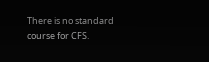There is no standard course for CFS.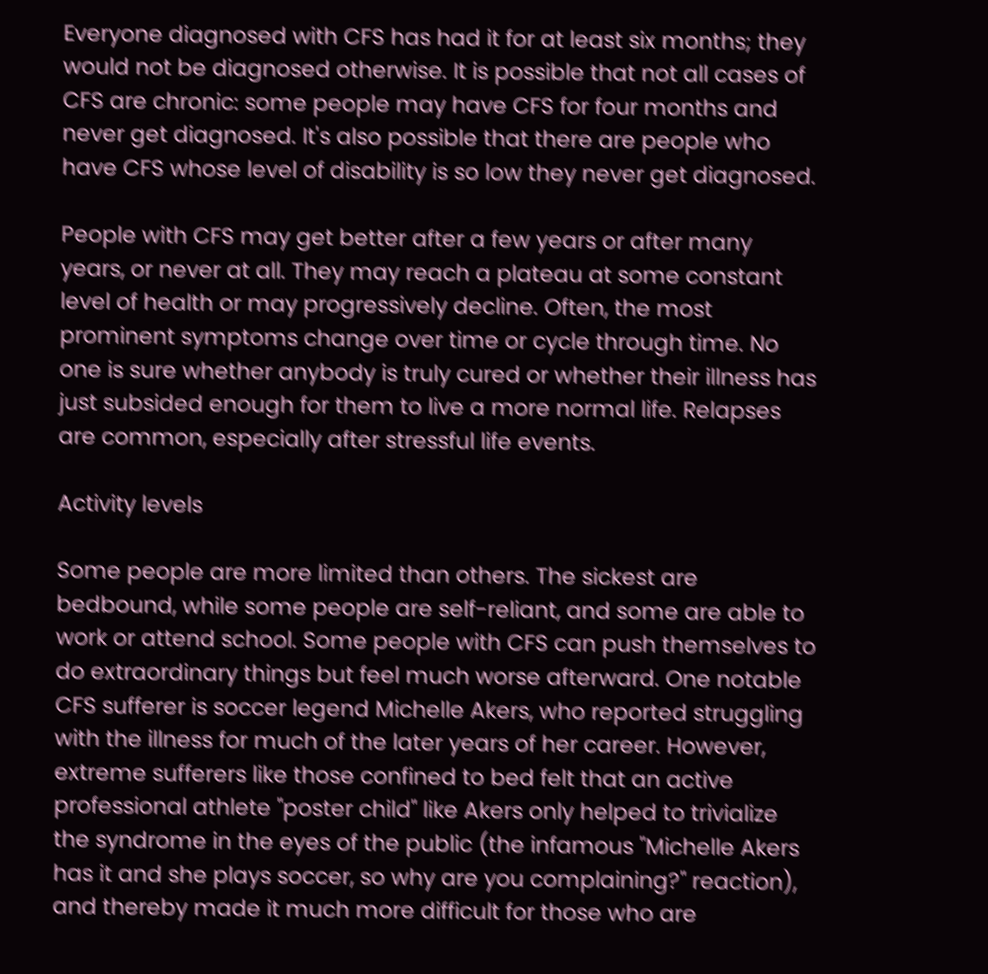Everyone diagnosed with CFS has had it for at least six months; they would not be diagnosed otherwise. It is possible that not all cases of CFS are chronic: some people may have CFS for four months and never get diagnosed. It's also possible that there are people who have CFS whose level of disability is so low they never get diagnosed.

People with CFS may get better after a few years or after many years, or never at all. They may reach a plateau at some constant level of health or may progressively decline. Often, the most prominent symptoms change over time or cycle through time. No one is sure whether anybody is truly cured or whether their illness has just subsided enough for them to live a more normal life. Relapses are common, especially after stressful life events.

Activity levels

Some people are more limited than others. The sickest are bedbound, while some people are self-reliant, and some are able to work or attend school. Some people with CFS can push themselves to do extraordinary things but feel much worse afterward. One notable CFS sufferer is soccer legend Michelle Akers, who reported struggling with the illness for much of the later years of her career. However, extreme sufferers like those confined to bed felt that an active professional athlete "poster child" like Akers only helped to trivialize the syndrome in the eyes of the public (the infamous "Michelle Akers has it and she plays soccer, so why are you complaining?" reaction), and thereby made it much more difficult for those who are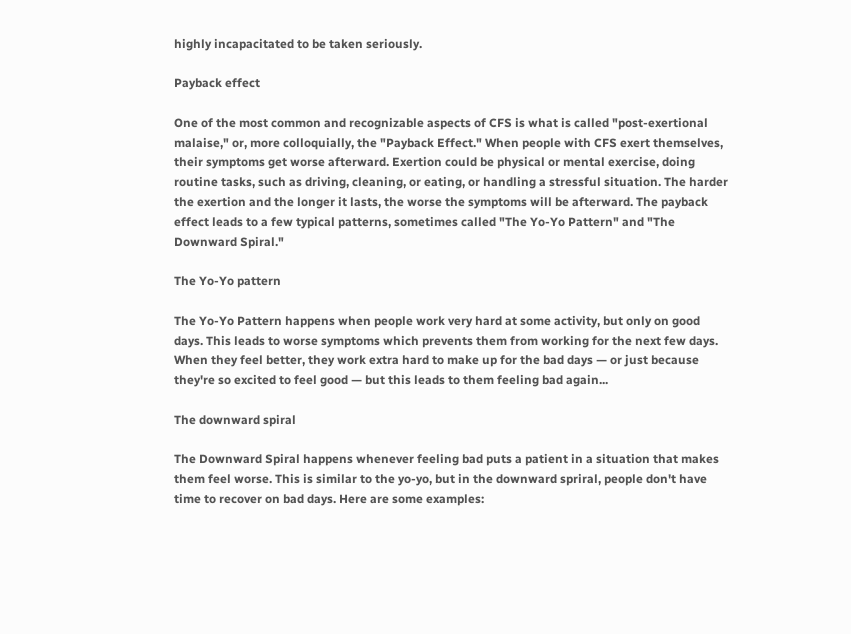highly incapacitated to be taken seriously.

Payback effect

One of the most common and recognizable aspects of CFS is what is called "post-exertional malaise," or, more colloquially, the "Payback Effect." When people with CFS exert themselves, their symptoms get worse afterward. Exertion could be physical or mental exercise, doing routine tasks, such as driving, cleaning, or eating, or handling a stressful situation. The harder the exertion and the longer it lasts, the worse the symptoms will be afterward. The payback effect leads to a few typical patterns, sometimes called "The Yo-Yo Pattern" and "The Downward Spiral."

The Yo-Yo pattern

The Yo-Yo Pattern happens when people work very hard at some activity, but only on good days. This leads to worse symptoms which prevents them from working for the next few days. When they feel better, they work extra hard to make up for the bad days — or just because they're so excited to feel good — but this leads to them feeling bad again...

The downward spiral

The Downward Spiral happens whenever feeling bad puts a patient in a situation that makes them feel worse. This is similar to the yo-yo, but in the downward spriral, people don't have time to recover on bad days. Here are some examples: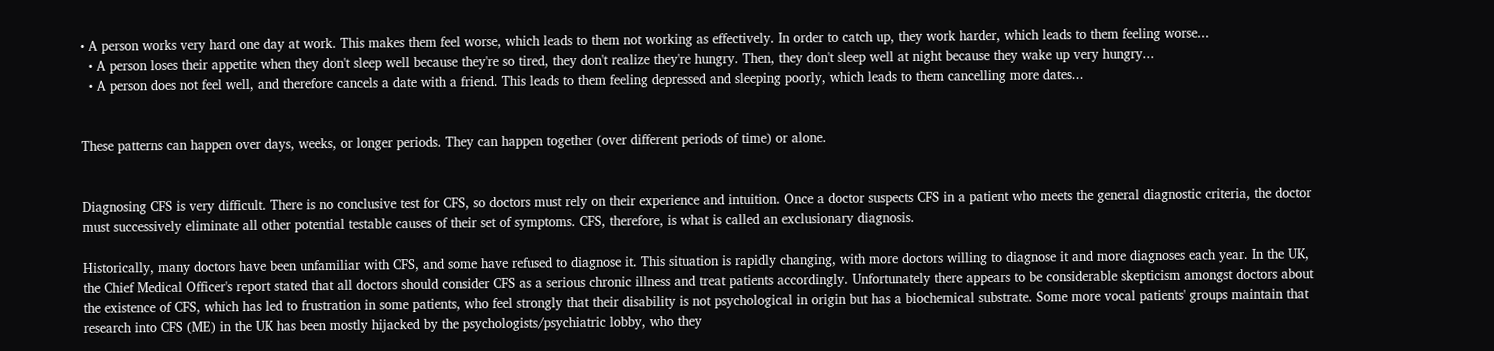• A person works very hard one day at work. This makes them feel worse, which leads to them not working as effectively. In order to catch up, they work harder, which leads to them feeling worse...
  • A person loses their appetite when they don't sleep well because they're so tired, they don't realize they're hungry. Then, they don't sleep well at night because they wake up very hungry...
  • A person does not feel well, and therefore cancels a date with a friend. This leads to them feeling depressed and sleeping poorly, which leads to them cancelling more dates...


These patterns can happen over days, weeks, or longer periods. They can happen together (over different periods of time) or alone.


Diagnosing CFS is very difficult. There is no conclusive test for CFS, so doctors must rely on their experience and intuition. Once a doctor suspects CFS in a patient who meets the general diagnostic criteria, the doctor must successively eliminate all other potential testable causes of their set of symptoms. CFS, therefore, is what is called an exclusionary diagnosis.

Historically, many doctors have been unfamiliar with CFS, and some have refused to diagnose it. This situation is rapidly changing, with more doctors willing to diagnose it and more diagnoses each year. In the UK, the Chief Medical Officer's report stated that all doctors should consider CFS as a serious chronic illness and treat patients accordingly. Unfortunately there appears to be considerable skepticism amongst doctors about the existence of CFS, which has led to frustration in some patients, who feel strongly that their disability is not psychological in origin but has a biochemical substrate. Some more vocal patients' groups maintain that research into CFS (ME) in the UK has been mostly hijacked by the psychologists/psychiatric lobby, who they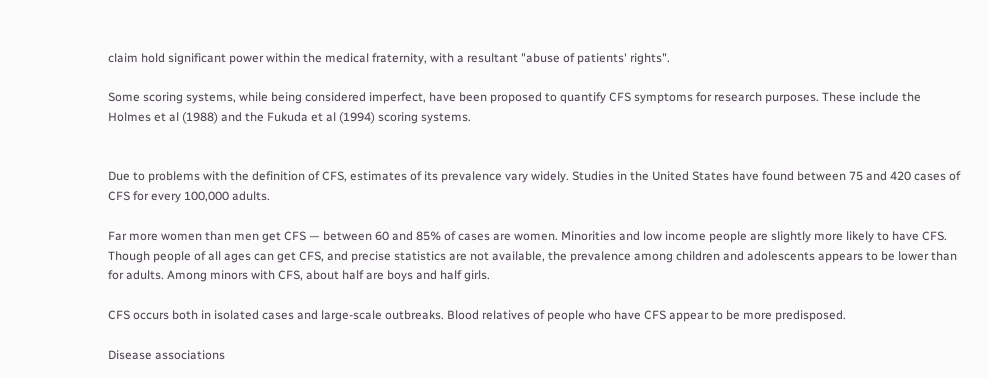claim hold significant power within the medical fraternity, with a resultant "abuse of patients' rights".

Some scoring systems, while being considered imperfect, have been proposed to quantify CFS symptoms for research purposes. These include the Holmes et al (1988) and the Fukuda et al (1994) scoring systems.


Due to problems with the definition of CFS, estimates of its prevalence vary widely. Studies in the United States have found between 75 and 420 cases of CFS for every 100,000 adults.

Far more women than men get CFS — between 60 and 85% of cases are women. Minorities and low income people are slightly more likely to have CFS. Though people of all ages can get CFS, and precise statistics are not available, the prevalence among children and adolescents appears to be lower than for adults. Among minors with CFS, about half are boys and half girls.

CFS occurs both in isolated cases and large-scale outbreaks. Blood relatives of people who have CFS appear to be more predisposed.

Disease associations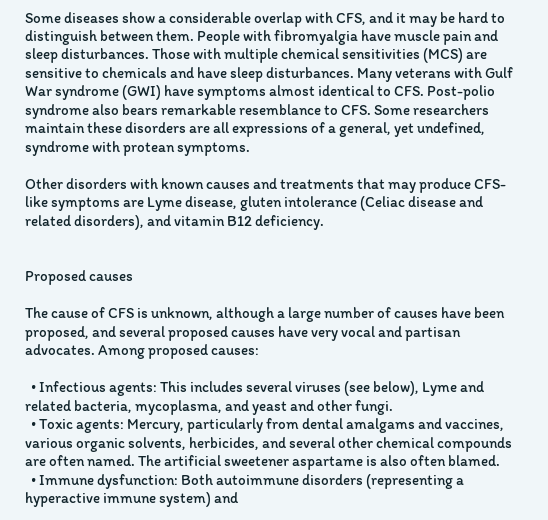Some diseases show a considerable overlap with CFS, and it may be hard to distinguish between them. People with fibromyalgia have muscle pain and sleep disturbances. Those with multiple chemical sensitivities (MCS) are sensitive to chemicals and have sleep disturbances. Many veterans with Gulf War syndrome (GWI) have symptoms almost identical to CFS. Post-polio syndrome also bears remarkable resemblance to CFS. Some researchers maintain these disorders are all expressions of a general, yet undefined, syndrome with protean symptoms.

Other disorders with known causes and treatments that may produce CFS-like symptoms are Lyme disease, gluten intolerance (Celiac disease and related disorders), and vitamin B12 deficiency.


Proposed causes

The cause of CFS is unknown, although a large number of causes have been proposed, and several proposed causes have very vocal and partisan advocates. Among proposed causes:

  • Infectious agents: This includes several viruses (see below), Lyme and related bacteria, mycoplasma, and yeast and other fungi.
  • Toxic agents: Mercury, particularly from dental amalgams and vaccines, various organic solvents, herbicides, and several other chemical compounds are often named. The artificial sweetener aspartame is also often blamed.
  • Immune dysfunction: Both autoimmune disorders (representing a hyperactive immune system) and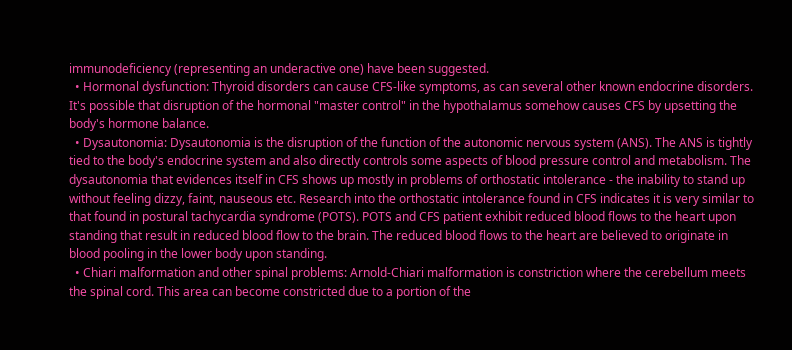immunodeficiency (representing an underactive one) have been suggested.
  • Hormonal dysfunction: Thyroid disorders can cause CFS-like symptoms, as can several other known endocrine disorders. It's possible that disruption of the hormonal "master control" in the hypothalamus somehow causes CFS by upsetting the body's hormone balance.
  • Dysautonomia: Dysautonomia is the disruption of the function of the autonomic nervous system (ANS). The ANS is tightly tied to the body's endocrine system and also directly controls some aspects of blood pressure control and metabolism. The dysautonomia that evidences itself in CFS shows up mostly in problems of orthostatic intolerance - the inability to stand up without feeling dizzy, faint, nauseous etc. Research into the orthostatic intolerance found in CFS indicates it is very similar to that found in postural tachycardia syndrome (POTS). POTS and CFS patient exhibit reduced blood flows to the heart upon standing that result in reduced blood flow to the brain. The reduced blood flows to the heart are believed to originate in blood pooling in the lower body upon standing.
  • Chiari malformation and other spinal problems: Arnold-Chiari malformation is constriction where the cerebellum meets the spinal cord. This area can become constricted due to a portion of the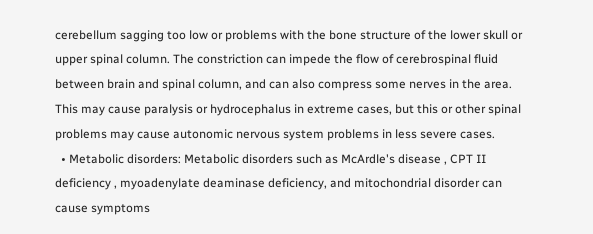cerebellum sagging too low or problems with the bone structure of the lower skull or upper spinal column. The constriction can impede the flow of cerebrospinal fluid between brain and spinal column, and can also compress some nerves in the area. This may cause paralysis or hydrocephalus in extreme cases, but this or other spinal problems may cause autonomic nervous system problems in less severe cases.
  • Metabolic disorders: Metabolic disorders such as McArdle's disease , CPT II deficiency , myoadenylate deaminase deficiency, and mitochondrial disorder can cause symptoms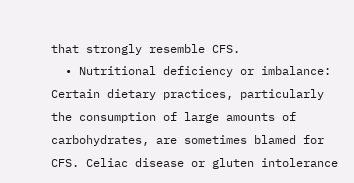that strongly resemble CFS.
  • Nutritional deficiency or imbalance: Certain dietary practices, particularly the consumption of large amounts of carbohydrates, are sometimes blamed for CFS. Celiac disease or gluten intolerance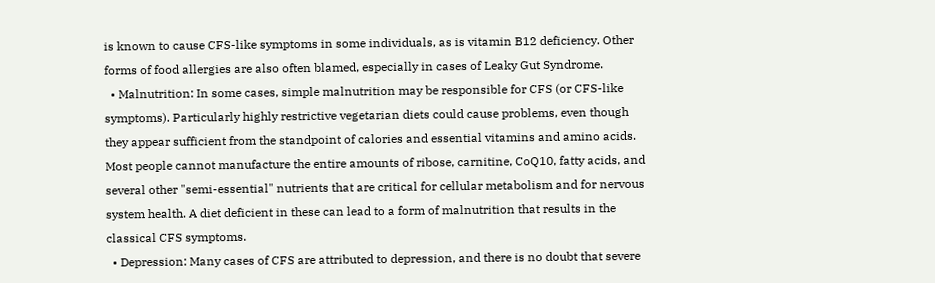is known to cause CFS-like symptoms in some individuals, as is vitamin B12 deficiency. Other forms of food allergies are also often blamed, especially in cases of Leaky Gut Syndrome.
  • Malnutrition: In some cases, simple malnutrition may be responsible for CFS (or CFS-like symptoms). Particularly highly restrictive vegetarian diets could cause problems, even though they appear sufficient from the standpoint of calories and essential vitamins and amino acids. Most people cannot manufacture the entire amounts of ribose, carnitine, CoQ10, fatty acids, and several other "semi-essential" nutrients that are critical for cellular metabolism and for nervous system health. A diet deficient in these can lead to a form of malnutrition that results in the classical CFS symptoms.
  • Depression: Many cases of CFS are attributed to depression, and there is no doubt that severe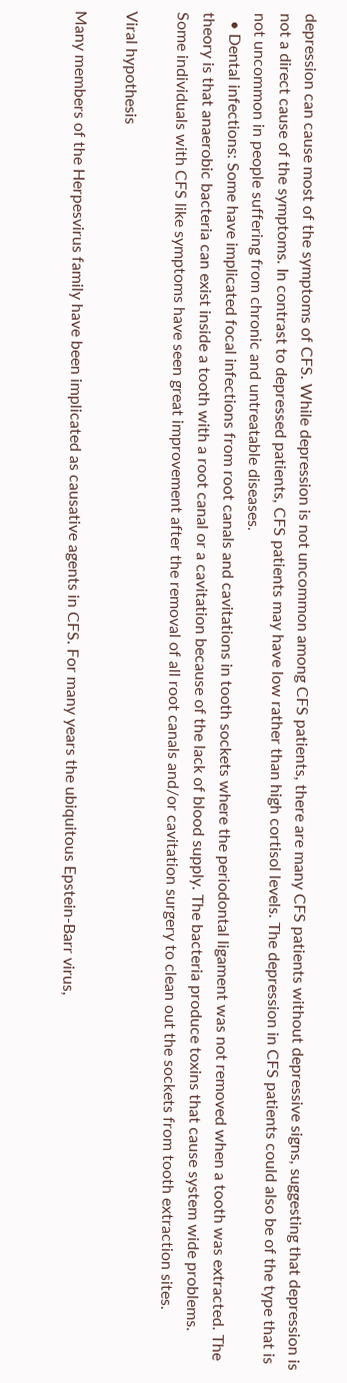depression can cause most of the symptoms of CFS. While depression is not uncommon among CFS patients, there are many CFS patients without depressive signs, suggesting that depression is not a direct cause of the symptoms. In contrast to depressed patients, CFS patients may have low rather than high cortisol levels. The depression in CFS patients could also be of the type that is not uncommon in people suffering from chronic and untreatable diseases.
  • Dental infections: Some have implicated focal infections from root canals and cavitations in tooth sockets where the periodontal ligament was not removed when a tooth was extracted. The theory is that anaerobic bacteria can exist inside a tooth with a root canal or a cavitation because of the lack of blood supply. The bacteria produce toxins that cause system wide problems. Some individuals with CFS like symptoms have seen great improvement after the removal of all root canals and/or cavitation surgery to clean out the sockets from tooth extraction sites.

Viral hypothesis

Many members of the Herpesvirus family have been implicated as causative agents in CFS. For many years the ubiquitous Epstein-Barr virus,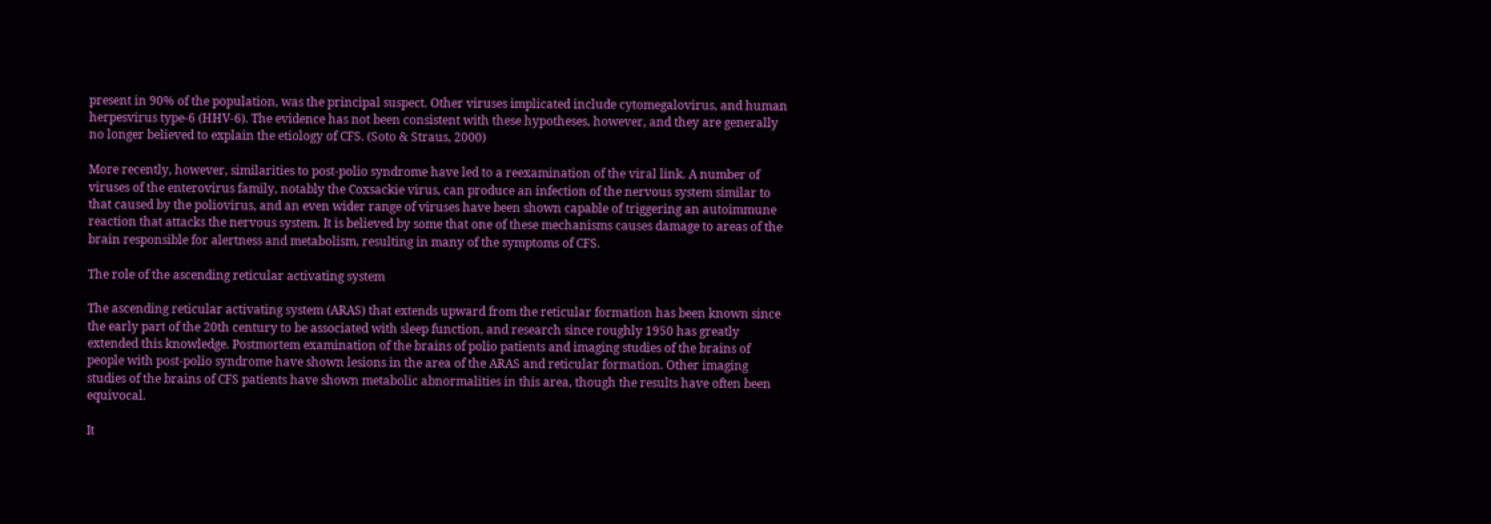present in 90% of the population, was the principal suspect. Other viruses implicated include cytomegalovirus, and human herpesvirus type-6 (HHV-6). The evidence has not been consistent with these hypotheses, however, and they are generally no longer believed to explain the etiology of CFS. (Soto & Straus, 2000)

More recently, however, similarities to post-polio syndrome have led to a reexamination of the viral link. A number of viruses of the enterovirus family, notably the Coxsackie virus, can produce an infection of the nervous system similar to that caused by the poliovirus, and an even wider range of viruses have been shown capable of triggering an autoimmune reaction that attacks the nervous system. It is believed by some that one of these mechanisms causes damage to areas of the brain responsible for alertness and metabolism, resulting in many of the symptoms of CFS.

The role of the ascending reticular activating system

The ascending reticular activating system (ARAS) that extends upward from the reticular formation has been known since the early part of the 20th century to be associated with sleep function, and research since roughly 1950 has greatly extended this knowledge. Postmortem examination of the brains of polio patients and imaging studies of the brains of people with post-polio syndrome have shown lesions in the area of the ARAS and reticular formation. Other imaging studies of the brains of CFS patients have shown metabolic abnormalities in this area, though the results have often been equivocal.

It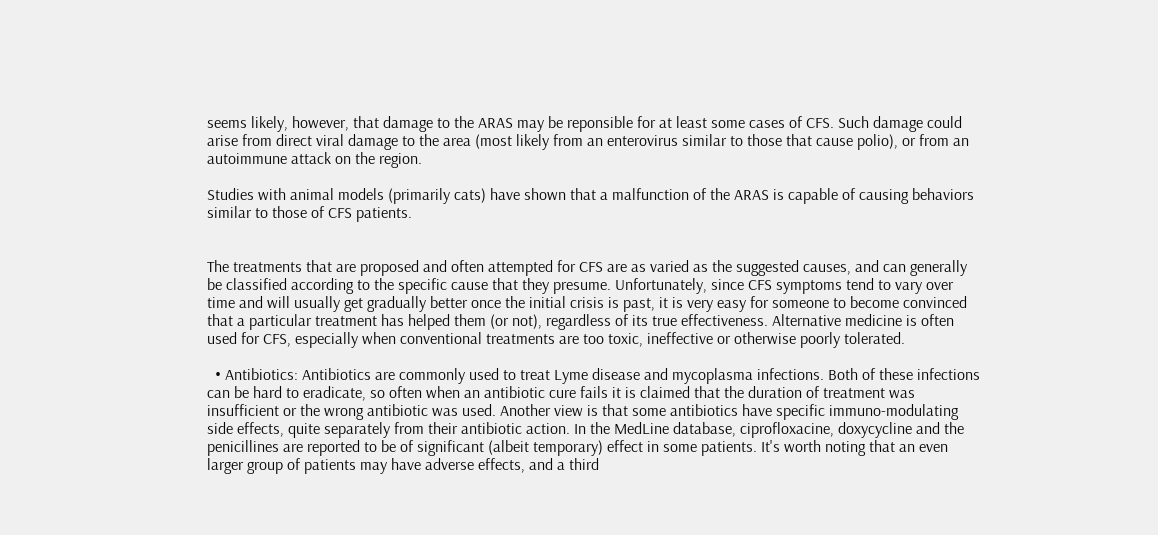seems likely, however, that damage to the ARAS may be reponsible for at least some cases of CFS. Such damage could arise from direct viral damage to the area (most likely from an enterovirus similar to those that cause polio), or from an autoimmune attack on the region.

Studies with animal models (primarily cats) have shown that a malfunction of the ARAS is capable of causing behaviors similar to those of CFS patients.


The treatments that are proposed and often attempted for CFS are as varied as the suggested causes, and can generally be classified according to the specific cause that they presume. Unfortunately, since CFS symptoms tend to vary over time and will usually get gradually better once the initial crisis is past, it is very easy for someone to become convinced that a particular treatment has helped them (or not), regardless of its true effectiveness. Alternative medicine is often used for CFS, especially when conventional treatments are too toxic, ineffective or otherwise poorly tolerated.

  • Antibiotics: Antibiotics are commonly used to treat Lyme disease and mycoplasma infections. Both of these infections can be hard to eradicate, so often when an antibiotic cure fails it is claimed that the duration of treatment was insufficient or the wrong antibiotic was used. Another view is that some antibiotics have specific immuno-modulating side effects, quite separately from their antibiotic action. In the MedLine database, ciprofloxacine, doxycycline and the penicillines are reported to be of significant (albeit temporary) effect in some patients. It's worth noting that an even larger group of patients may have adverse effects, and a third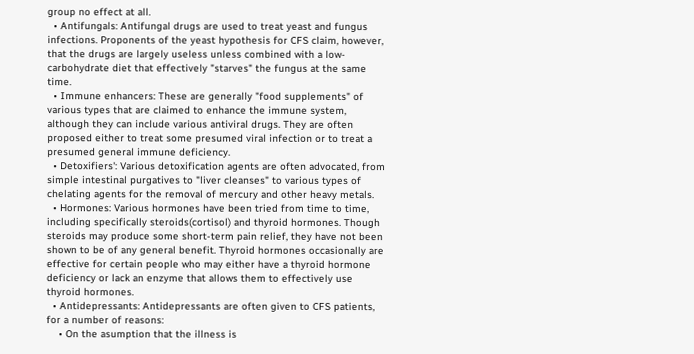group no effect at all.
  • Antifungals: Antifungal drugs are used to treat yeast and fungus infections. Proponents of the yeast hypothesis for CFS claim, however, that the drugs are largely useless unless combined with a low-carbohydrate diet that effectively "starves" the fungus at the same time.
  • Immune enhancers: These are generally "food supplements" of various types that are claimed to enhance the immune system, although they can include various antiviral drugs. They are often proposed either to treat some presumed viral infection or to treat a presumed general immune deficiency.
  • Detoxifiers': Various detoxification agents are often advocated, from simple intestinal purgatives to "liver cleanses" to various types of chelating agents for the removal of mercury and other heavy metals.
  • Hormones: Various hormones have been tried from time to time, including specifically steroids(cortisol) and thyroid hormones. Though steroids may produce some short-term pain relief, they have not been shown to be of any general benefit. Thyroid hormones occasionally are effective for certain people who may either have a thyroid hormone deficiency or lack an enzyme that allows them to effectively use thyroid hormones.
  • Antidepressants: Antidepressants are often given to CFS patients, for a number of reasons:
    • On the asumption that the illness is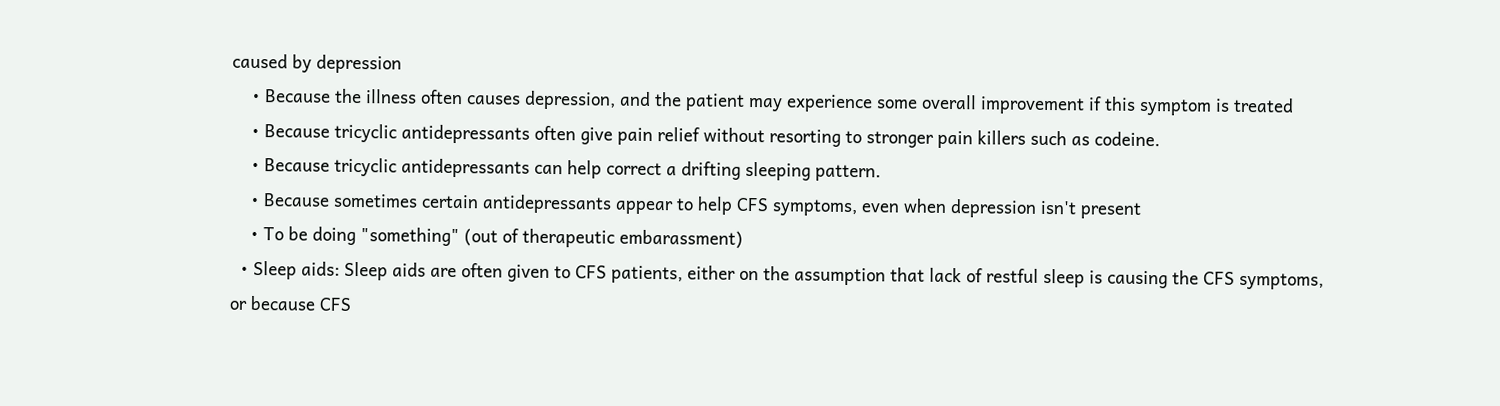caused by depression
    • Because the illness often causes depression, and the patient may experience some overall improvement if this symptom is treated
    • Because tricyclic antidepressants often give pain relief without resorting to stronger pain killers such as codeine.
    • Because tricyclic antidepressants can help correct a drifting sleeping pattern.
    • Because sometimes certain antidepressants appear to help CFS symptoms, even when depression isn't present
    • To be doing "something" (out of therapeutic embarassment)
  • Sleep aids: Sleep aids are often given to CFS patients, either on the assumption that lack of restful sleep is causing the CFS symptoms, or because CFS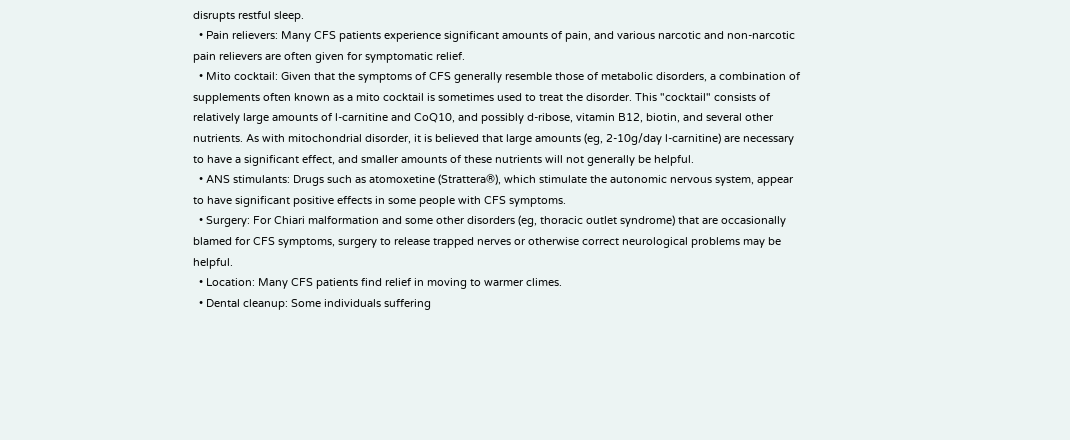disrupts restful sleep.
  • Pain relievers: Many CFS patients experience significant amounts of pain, and various narcotic and non-narcotic pain relievers are often given for symptomatic relief.
  • Mito cocktail: Given that the symptoms of CFS generally resemble those of metabolic disorders, a combination of supplements often known as a mito cocktail is sometimes used to treat the disorder. This "cocktail" consists of relatively large amounts of l-carnitine and CoQ10, and possibly d-ribose, vitamin B12, biotin, and several other nutrients. As with mitochondrial disorder, it is believed that large amounts (eg, 2-10g/day l-carnitine) are necessary to have a significant effect, and smaller amounts of these nutrients will not generally be helpful.
  • ANS stimulants: Drugs such as atomoxetine (Strattera®), which stimulate the autonomic nervous system, appear to have significant positive effects in some people with CFS symptoms.
  • Surgery: For Chiari malformation and some other disorders (eg, thoracic outlet syndrome) that are occasionally blamed for CFS symptoms, surgery to release trapped nerves or otherwise correct neurological problems may be helpful.
  • Location: Many CFS patients find relief in moving to warmer climes.
  • Dental cleanup: Some individuals suffering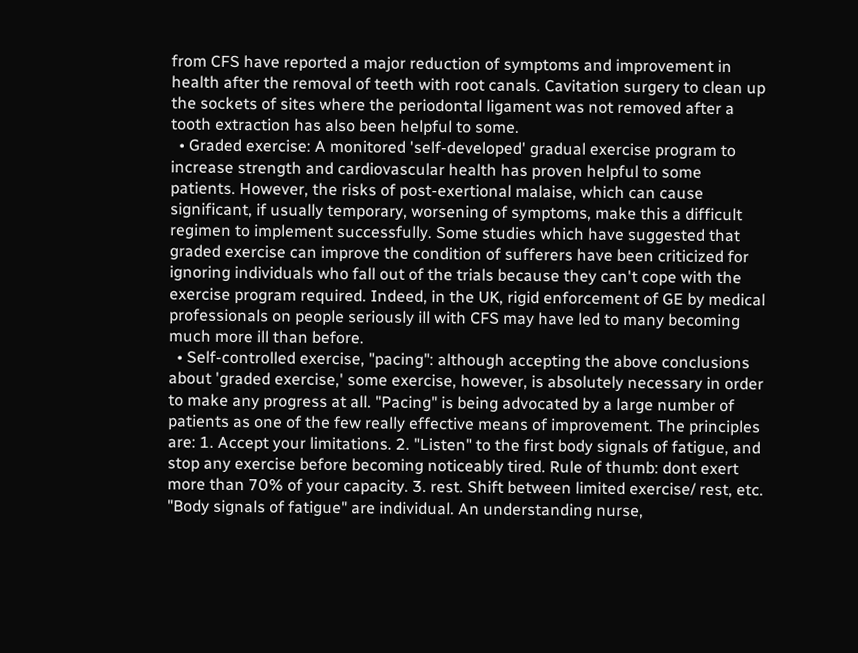from CFS have reported a major reduction of symptoms and improvement in health after the removal of teeth with root canals. Cavitation surgery to clean up the sockets of sites where the periodontal ligament was not removed after a tooth extraction has also been helpful to some.
  • Graded exercise: A monitored 'self-developed' gradual exercise program to increase strength and cardiovascular health has proven helpful to some patients. However, the risks of post-exertional malaise, which can cause significant, if usually temporary, worsening of symptoms, make this a difficult regimen to implement successfully. Some studies which have suggested that graded exercise can improve the condition of sufferers have been criticized for ignoring individuals who fall out of the trials because they can't cope with the exercise program required. Indeed, in the UK, rigid enforcement of GE by medical professionals on people seriously ill with CFS may have led to many becoming much more ill than before.
  • Self-controlled exercise, "pacing": although accepting the above conclusions about 'graded exercise,' some exercise, however, is absolutely necessary in order to make any progress at all. "Pacing" is being advocated by a large number of patients as one of the few really effective means of improvement. The principles are: 1. Accept your limitations. 2. "Listen" to the first body signals of fatigue, and stop any exercise before becoming noticeably tired. Rule of thumb: dont exert more than 70% of your capacity. 3. rest. Shift between limited exercise/ rest, etc. "Body signals of fatigue" are individual. An understanding nurse,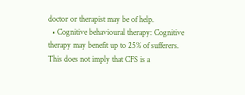doctor or therapist may be of help.
  • Cognitive behavioural therapy: Cognitive therapy may benefit up to 25% of sufferers. This does not imply that CFS is a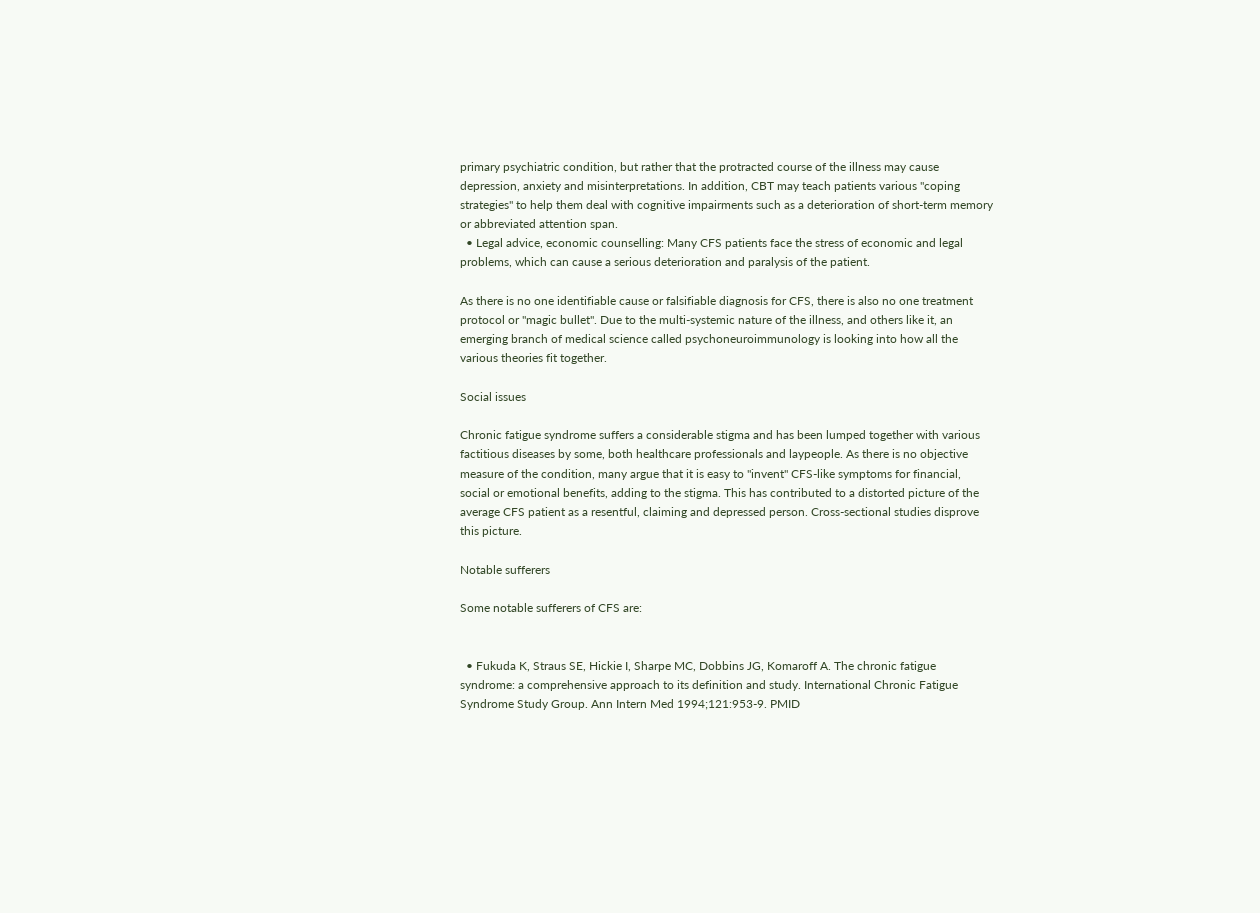primary psychiatric condition, but rather that the protracted course of the illness may cause depression, anxiety and misinterpretations. In addition, CBT may teach patients various "coping strategies" to help them deal with cognitive impairments such as a deterioration of short-term memory or abbreviated attention span.
  • Legal advice, economic counselling: Many CFS patients face the stress of economic and legal problems, which can cause a serious deterioration and paralysis of the patient.

As there is no one identifiable cause or falsifiable diagnosis for CFS, there is also no one treatment protocol or "magic bullet". Due to the multi-systemic nature of the illness, and others like it, an emerging branch of medical science called psychoneuroimmunology is looking into how all the various theories fit together.

Social issues

Chronic fatigue syndrome suffers a considerable stigma and has been lumped together with various factitious diseases by some, both healthcare professionals and laypeople. As there is no objective measure of the condition, many argue that it is easy to "invent" CFS-like symptoms for financial, social or emotional benefits, adding to the stigma. This has contributed to a distorted picture of the average CFS patient as a resentful, claiming and depressed person. Cross-sectional studies disprove this picture.

Notable sufferers

Some notable sufferers of CFS are:


  • Fukuda K, Straus SE, Hickie I, Sharpe MC, Dobbins JG, Komaroff A. The chronic fatigue syndrome: a comprehensive approach to its definition and study. International Chronic Fatigue Syndrome Study Group. Ann Intern Med 1994;121:953-9. PMID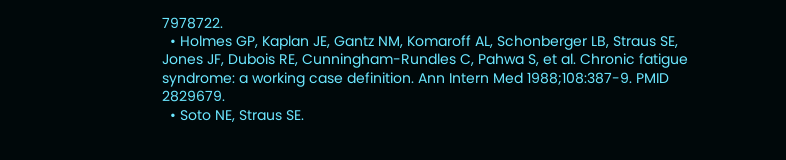7978722.
  • Holmes GP, Kaplan JE, Gantz NM, Komaroff AL, Schonberger LB, Straus SE, Jones JF, Dubois RE, Cunningham-Rundles C, Pahwa S, et al. Chronic fatigue syndrome: a working case definition. Ann Intern Med 1988;108:387-9. PMID 2829679.
  • Soto NE, Straus SE.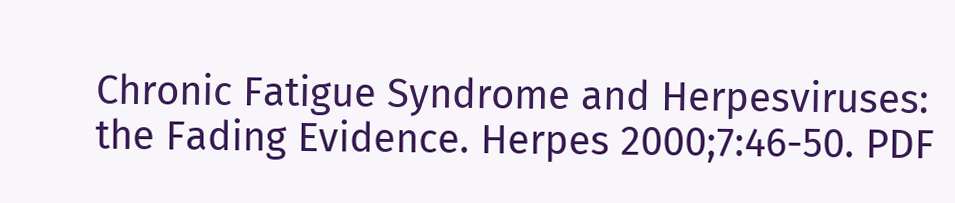Chronic Fatigue Syndrome and Herpesviruses: the Fading Evidence. Herpes 2000;7:46-50. PDF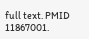full text. PMID 11867001.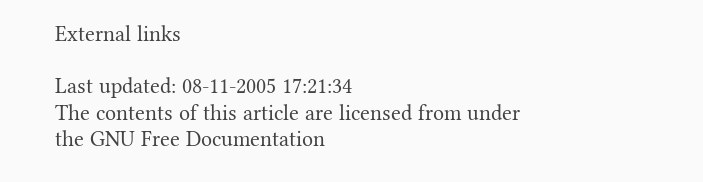External links

Last updated: 08-11-2005 17:21:34
The contents of this article are licensed from under the GNU Free Documentation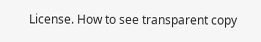License. How to see transparent copy